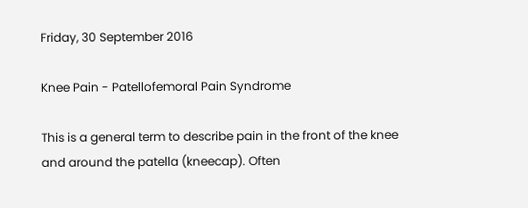Friday, 30 September 2016

Knee Pain - Patellofemoral Pain Syndrome

This is a general term to describe pain in the front of the knee and around the patella (kneecap). Often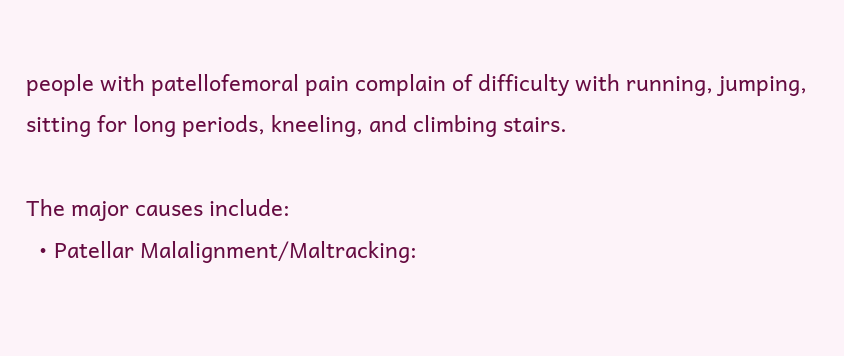people with patellofemoral pain complain of difficulty with running, jumping, sitting for long periods, kneeling, and climbing stairs.

The major causes include:
  • Patellar Malalignment/Maltracking: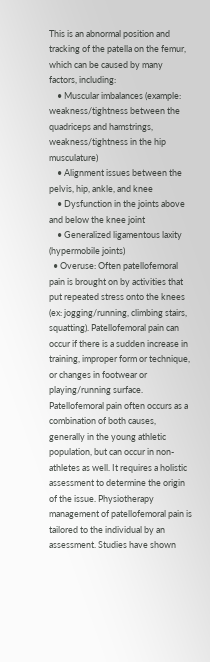This is an abnormal position and tracking of the patella on the femur, which can be caused by many factors, including:
    • Muscular imbalances (example: weakness/tightness between the quadriceps and hamstrings, weakness/tightness in the hip musculature)
    • Alignment issues between the pelvis, hip, ankle, and knee
    • Dysfunction in the joints above and below the knee joint
    • Generalized ligamentous laxity (hypermobile joints)
  • Overuse: Often patellofemoral pain is brought on by activities that put repeated stress onto the knees (ex: jogging/running, climbing stairs, squatting). Patellofemoral pain can occur if there is a sudden increase in training, improper form or technique, or changes in footwear or playing/running surface.
Patellofemoral pain often occurs as a combination of both causes, generally in the young athletic population, but can occur in non-athletes as well. It requires a holistic assessment to determine the origin of the issue. Physiotherapy management of patellofemoral pain is tailored to the individual by an assessment. Studies have shown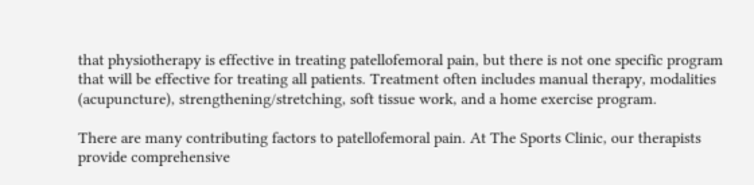that physiotherapy is effective in treating patellofemoral pain, but there is not one specific program that will be effective for treating all patients. Treatment often includes manual therapy, modalities (acupuncture), strengthening/stretching, soft tissue work, and a home exercise program.

There are many contributing factors to patellofemoral pain. At The Sports Clinic, our therapists provide comprehensive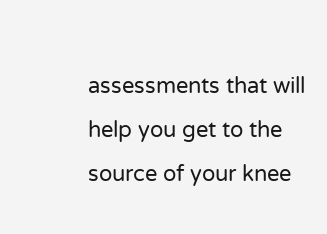assessments that will help you get to the source of your knee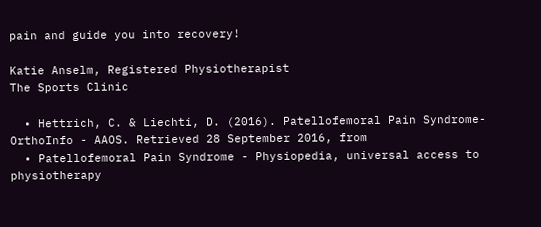pain and guide you into recovery!

Katie Anselm, Registered Physiotherapist
The Sports Clinic

  • Hettrich, C. & Liechti, D. (2016). Patellofemoral Pain Syndrome-OrthoInfo - AAOS. Retrieved 28 September 2016, from
  • Patellofemoral Pain Syndrome - Physiopedia, universal access to physiotherapy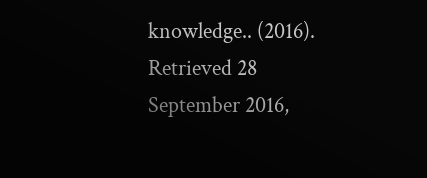knowledge.. (2016). Retrieved 28 September 2016,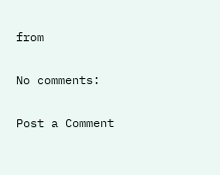from

No comments:

Post a Comment